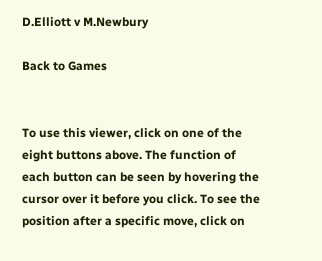D.Elliott v M.Newbury

Back to Games


To use this viewer, click on one of the eight buttons above. The function of each button can be seen by hovering the cursor over it before you click. To see the position after a specific move, click on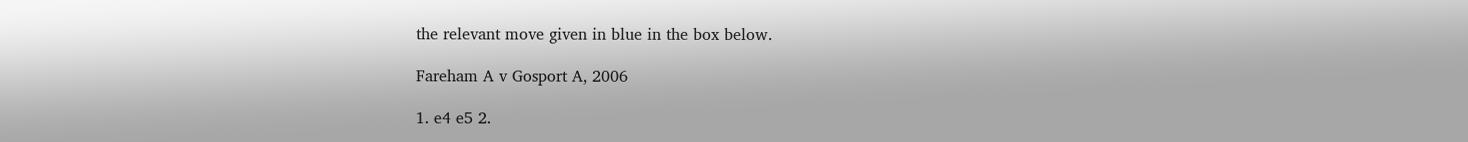the relevant move given in blue in the box below.

Fareham A v Gosport A, 2006

1. e4 e5 2.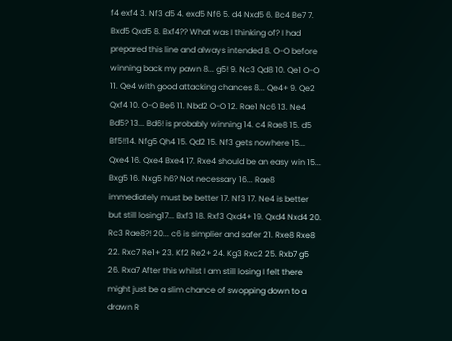f4 exf4 3. Nf3 d5 4. exd5 Nf6 5. d4 Nxd5 6. Bc4 Be7 7. Bxd5 Qxd5 8. Bxf4?? What was I thinking of? I had prepared this line and always intended 8. O-O before winning back my pawn 8... g5! 9. Nc3 Qd8 10. Qe1 O-O 11. Qe4 with good attacking chances 8... Qe4+ 9. Qe2 Qxf4 10. O-O Be6 11. Nbd2 O-O 12. Rae1 Nc6 13. Ne4 Bd5? 13... Bd6! is probably winning 14. c4 Rae8 15. d5 Bf5!!14. Nfg5 Qh4 15. Qd2 15. Nf3 gets nowhere 15... Qxe4 16. Qxe4 Bxe4 17. Rxe4 should be an easy win 15... Bxg5 16. Nxg5 h6? Not necessary 16... Rae8 immediately must be better 17. Nf3 17. Ne4 is better but still losing17... Bxf3 18. Rxf3 Qxd4+ 19. Qxd4 Nxd4 20. Rc3 Rae8?! 20... c6 is simplier and safer 21. Rxe8 Rxe8 22. Rxc7 Re1+ 23. Kf2 Re2+ 24. Kg3 Rxc2 25. Rxb7 g5 26. Rxa7 After this whilst I am still losing I felt there might just be a slim chance of swopping down to a drawn R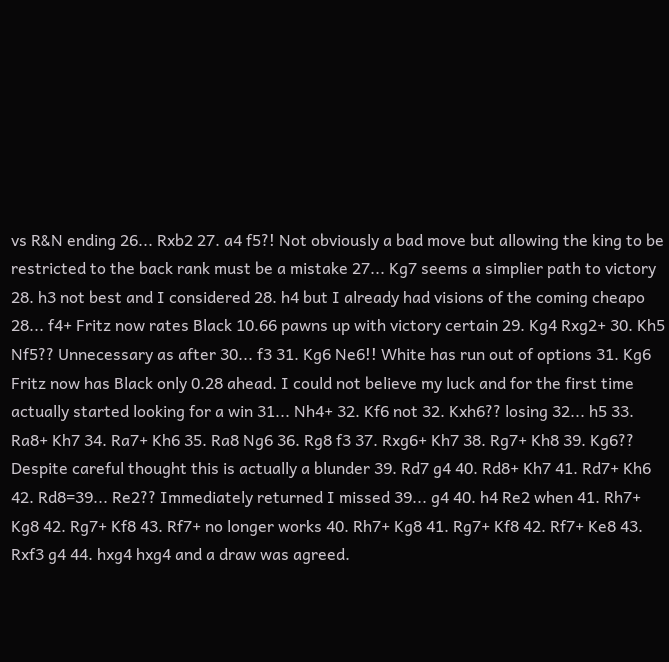vs R&N ending 26... Rxb2 27. a4 f5?! Not obviously a bad move but allowing the king to be restricted to the back rank must be a mistake 27... Kg7 seems a simplier path to victory 28. h3 not best and I considered 28. h4 but I already had visions of the coming cheapo 28... f4+ Fritz now rates Black 10.66 pawns up with victory certain 29. Kg4 Rxg2+ 30. Kh5 Nf5?? Unnecessary as after 30... f3 31. Kg6 Ne6!! White has run out of options 31. Kg6 Fritz now has Black only 0.28 ahead. I could not believe my luck and for the first time actually started looking for a win 31... Nh4+ 32. Kf6 not 32. Kxh6?? losing 32... h5 33. Ra8+ Kh7 34. Ra7+ Kh6 35. Ra8 Ng6 36. Rg8 f3 37. Rxg6+ Kh7 38. Rg7+ Kh8 39. Kg6?? Despite careful thought this is actually a blunder 39. Rd7 g4 40. Rd8+ Kh7 41. Rd7+ Kh6 42. Rd8=39... Re2?? Immediately returned I missed 39... g4 40. h4 Re2 when 41. Rh7+ Kg8 42. Rg7+ Kf8 43. Rf7+ no longer works 40. Rh7+ Kg8 41. Rg7+ Kf8 42. Rf7+ Ke8 43. Rxf3 g4 44. hxg4 hxg4 and a draw was agreed.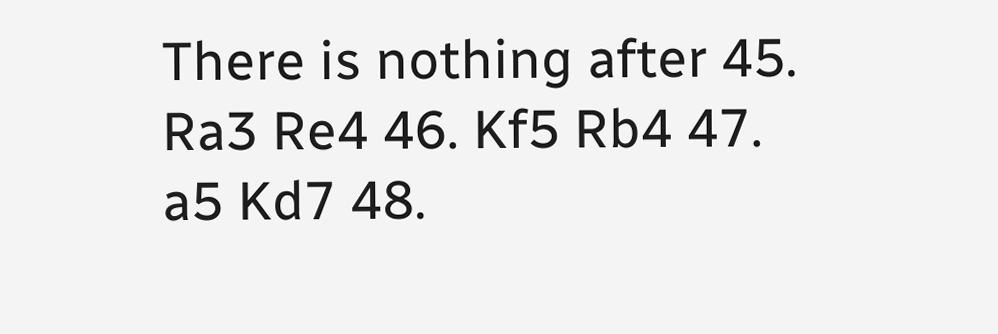There is nothing after 45. Ra3 Re4 46. Kf5 Rb4 47. a5 Kd7 48.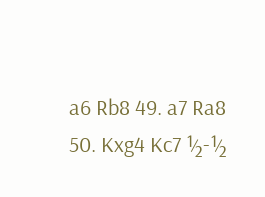a6 Rb8 49. a7 Ra8 50. Kxg4 Kc7 ½-½